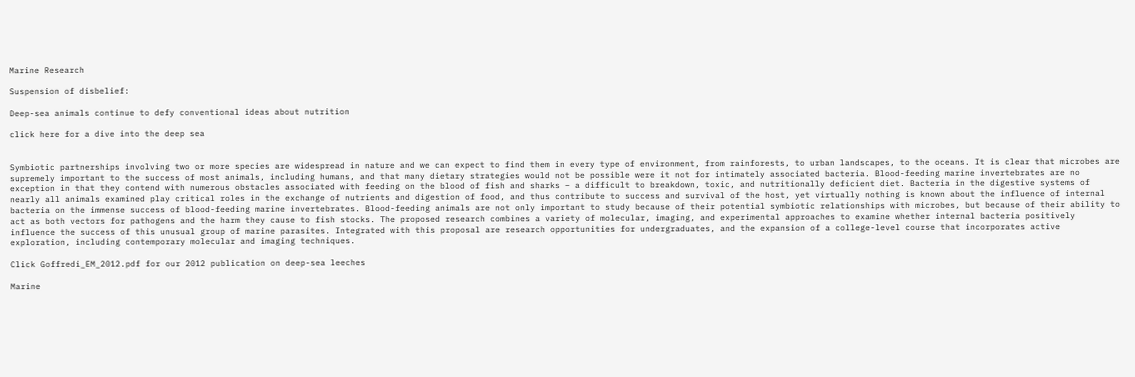Marine Research

Suspension of disbelief:

Deep-sea animals continue to defy conventional ideas about nutrition

click here for a dive into the deep sea


Symbiotic partnerships involving two or more species are widespread in nature and we can expect to find them in every type of environment, from rainforests, to urban landscapes, to the oceans. It is clear that microbes are supremely important to the success of most animals, including humans, and that many dietary strategies would not be possible were it not for intimately associated bacteria. Blood-feeding marine invertebrates are no exception in that they contend with numerous obstacles associated with feeding on the blood of fish and sharks – a difficult to breakdown, toxic, and nutritionally deficient diet. Bacteria in the digestive systems of nearly all animals examined play critical roles in the exchange of nutrients and digestion of food, and thus contribute to success and survival of the host, yet virtually nothing is known about the influence of internal bacteria on the immense success of blood-feeding marine invertebrates. Blood-feeding animals are not only important to study because of their potential symbiotic relationships with microbes, but because of their ability to act as both vectors for pathogens and the harm they cause to fish stocks. The proposed research combines a variety of molecular, imaging, and experimental approaches to examine whether internal bacteria positively influence the success of this unusual group of marine parasites. Integrated with this proposal are research opportunities for undergraduates, and the expansion of a college-level course that incorporates active exploration, including contemporary molecular and imaging techniques.

Click Goffredi_EM_2012.pdf for our 2012 publication on deep-sea leeches

Marine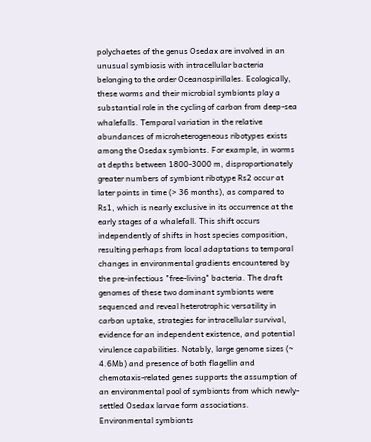polychaetes of the genus Osedax are involved in an unusual symbiosis with intracellular bacteria belonging to the order Oceanospirillales. Ecologically, these worms and their microbial symbionts play a substantial role in the cycling of carbon from deep-sea whalefalls. Temporal variation in the relative abundances of microheterogeneous ribotypes exists among the Osedax symbionts. For example, in worms at depths between 1800-3000 m, disproportionately greater numbers of symbiont ribotype Rs2 occur at later points in time (> 36 months), as compared to Rs1, which is nearly exclusive in its occurrence at the early stages of a whalefall. This shift occurs independently of shifts in host species composition, resulting perhaps from local adaptations to temporal changes in environmental gradients encountered by the pre-infectious "free-living" bacteria. The draft genomes of these two dominant symbionts were sequenced and reveal heterotrophic versatility in carbon uptake, strategies for intracellular survival, evidence for an independent existence, and potential virulence capabilities. Notably, large genome sizes (~ 4.6Mb) and presence of both flagellin and chemotaxis-related genes supports the assumption of an environmental pool of symbionts from which newly-settled Osedax larvae form associations. Environmental symbionts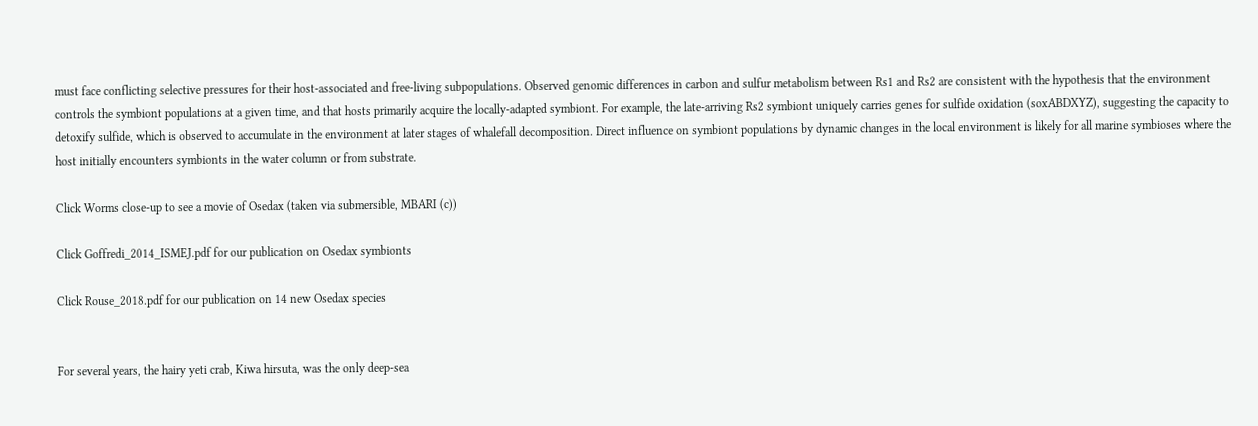must face conflicting selective pressures for their host-associated and free-living subpopulations. Observed genomic differences in carbon and sulfur metabolism between Rs1 and Rs2 are consistent with the hypothesis that the environment controls the symbiont populations at a given time, and that hosts primarily acquire the locally-adapted symbiont. For example, the late-arriving Rs2 symbiont uniquely carries genes for sulfide oxidation (soxABDXYZ), suggesting the capacity to detoxify sulfide, which is observed to accumulate in the environment at later stages of whalefall decomposition. Direct influence on symbiont populations by dynamic changes in the local environment is likely for all marine symbioses where the host initially encounters symbionts in the water column or from substrate.

Click Worms close-up to see a movie of Osedax (taken via submersible, MBARI (c))

Click Goffredi_2014_ISMEJ.pdf for our publication on Osedax symbionts

Click Rouse_2018.pdf for our publication on 14 new Osedax species


For several years, the hairy yeti crab, Kiwa hirsuta, was the only deep-sea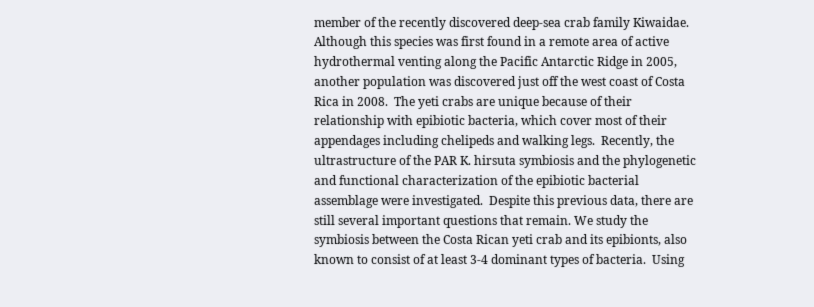member of the recently discovered deep-sea crab family Kiwaidae.  Although this species was first found in a remote area of active hydrothermal venting along the Pacific Antarctic Ridge in 2005, another population was discovered just off the west coast of Costa Rica in 2008.  The yeti crabs are unique because of their relationship with epibiotic bacteria, which cover most of their appendages including chelipeds and walking legs.  Recently, the ultrastructure of the PAR K. hirsuta symbiosis and the phylogenetic and functional characterization of the epibiotic bacterial assemblage were investigated.  Despite this previous data, there are still several important questions that remain. We study the symbiosis between the Costa Rican yeti crab and its epibionts, also known to consist of at least 3-4 dominant types of bacteria.  Using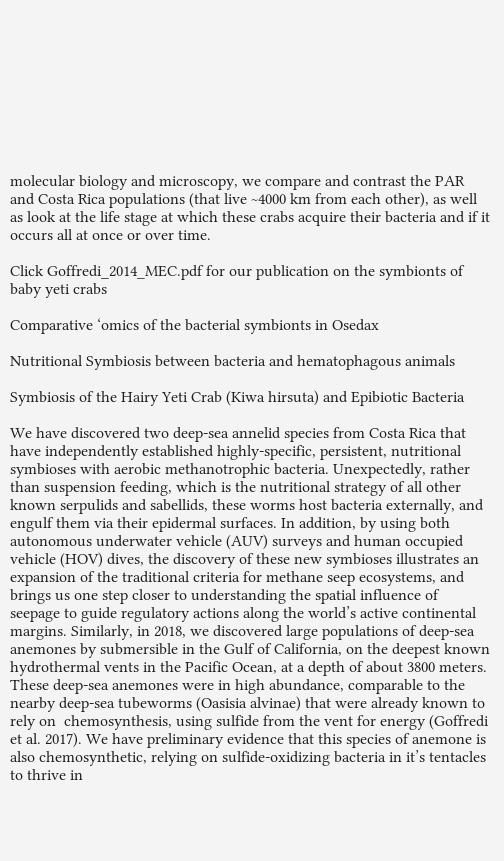molecular biology and microscopy, we compare and contrast the PAR and Costa Rica populations (that live ~4000 km from each other), as well as look at the life stage at which these crabs acquire their bacteria and if it occurs all at once or over time.

Click Goffredi_2014_MEC.pdf for our publication on the symbionts of baby yeti crabs

Comparative ‘omics of the bacterial symbionts in Osedax

Nutritional Symbiosis between bacteria and hematophagous animals

Symbiosis of the Hairy Yeti Crab (Kiwa hirsuta) and Epibiotic Bacteria

We have discovered two deep-sea annelid species from Costa Rica that have independently established highly-specific, persistent, nutritional symbioses with aerobic methanotrophic bacteria. Unexpectedly, rather than suspension feeding, which is the nutritional strategy of all other known serpulids and sabellids, these worms host bacteria externally, and engulf them via their epidermal surfaces. In addition, by using both autonomous underwater vehicle (AUV) surveys and human occupied vehicle (HOV) dives, the discovery of these new symbioses illustrates an expansion of the traditional criteria for methane seep ecosystems, and brings us one step closer to understanding the spatial influence of seepage to guide regulatory actions along the world’s active continental margins. Similarly, in 2018, we discovered large populations of deep-sea anemones by submersible in the Gulf of California, on the deepest known hydrothermal vents in the Pacific Ocean, at a depth of about 3800 meters. These deep-sea anemones were in high abundance, comparable to the nearby deep-sea tubeworms (Oasisia alvinae) that were already known to rely on  chemosynthesis, using sulfide from the vent for energy (Goffredi et al. 2017). We have preliminary evidence that this species of anemone is also chemosynthetic, relying on sulfide-oxidizing bacteria in it’s tentacles to thrive in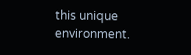this unique environment.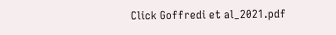Click Goffredi et al_2021.pdf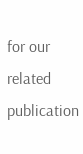for our related publication